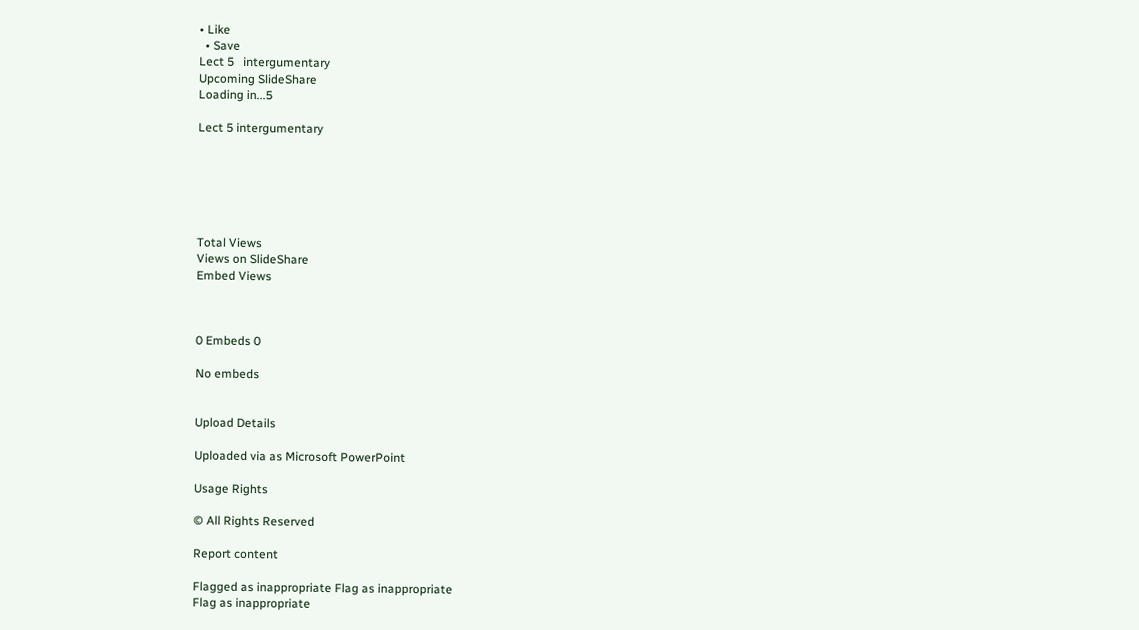• Like
  • Save
Lect 5   intergumentary
Upcoming SlideShare
Loading in...5

Lect 5 intergumentary






Total Views
Views on SlideShare
Embed Views



0 Embeds 0

No embeds


Upload Details

Uploaded via as Microsoft PowerPoint

Usage Rights

© All Rights Reserved

Report content

Flagged as inappropriate Flag as inappropriate
Flag as inappropriate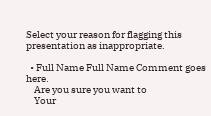Select your reason for flagging this presentation as inappropriate.

  • Full Name Full Name Comment goes here.
    Are you sure you want to
    Your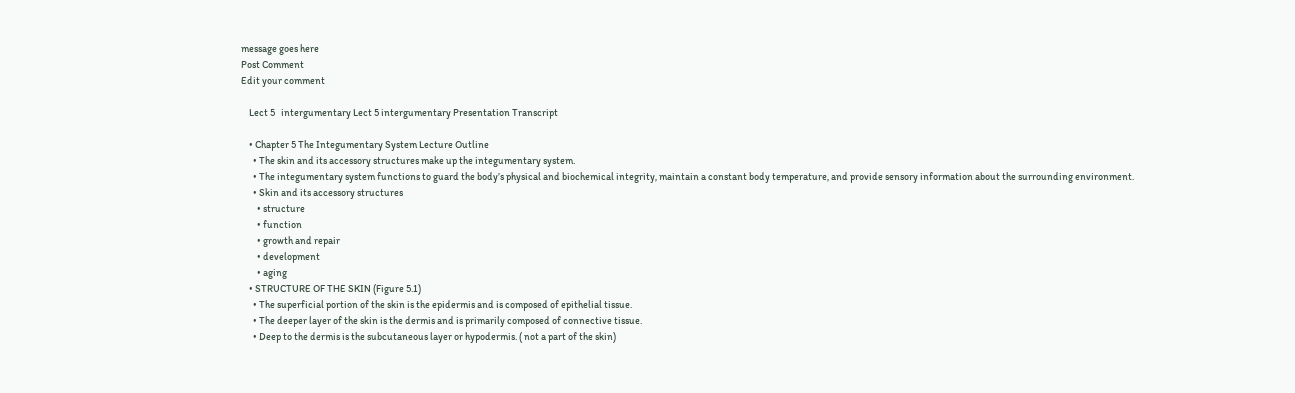message goes here
Post Comment
Edit your comment

    Lect 5   intergumentary Lect 5 intergumentary Presentation Transcript

    • Chapter 5 The Integumentary System Lecture Outline
      • The skin and its accessory structures make up the integumentary system.
      • The integumentary system functions to guard the body’s physical and biochemical integrity, maintain a constant body temperature, and provide sensory information about the surrounding environment.
      • Skin and its accessory structures
        • structure
        • function
        • growth and repair
        • development
        • aging
    • STRUCTURE OF THE SKIN (Figure 5.1)
      • The superficial portion of the skin is the epidermis and is composed of epithelial tissue.
      • The deeper layer of the skin is the dermis and is primarily composed of connective tissue.
      • Deep to the dermis is the subcutaneous layer or hypodermis. ( not a part of the skin)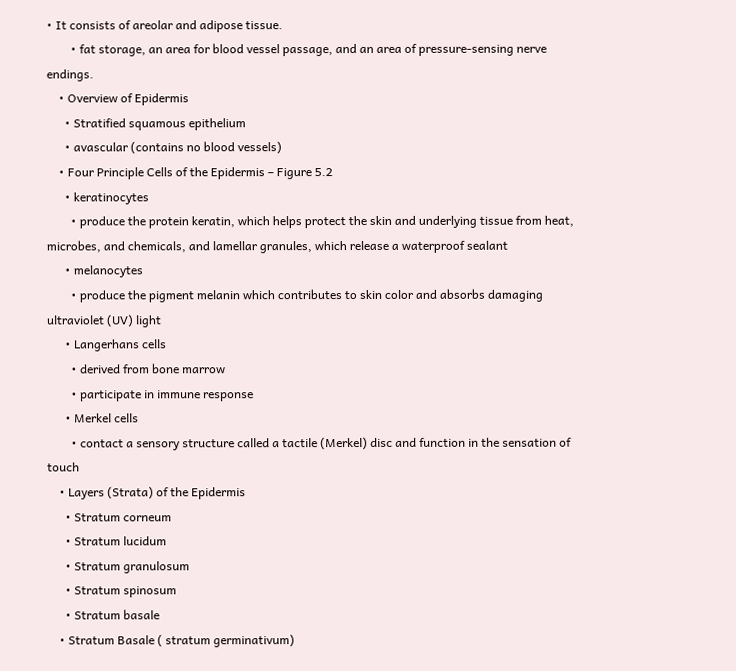• It consists of areolar and adipose tissue.
        • fat storage, an area for blood vessel passage, and an area of pressure-sensing nerve endings.
    • Overview of Epidermis
      • Stratified squamous epithelium
      • avascular (contains no blood vessels)
    • Four Principle Cells of the Epidermis – Figure 5.2
      • keratinocytes
        • produce the protein keratin, which helps protect the skin and underlying tissue from heat, microbes, and chemicals, and lamellar granules, which release a waterproof sealant
      • melanocytes
        • produce the pigment melanin which contributes to skin color and absorbs damaging ultraviolet (UV) light
      • Langerhans cells
        • derived from bone marrow
        • participate in immune response
      • Merkel cells
        • contact a sensory structure called a tactile (Merkel) disc and function in the sensation of touch
    • Layers (Strata) of the Epidermis
      • Stratum corneum
      • Stratum lucidum
      • Stratum granulosum
      • Stratum spinosum
      • Stratum basale
    • Stratum Basale ( stratum germinativum)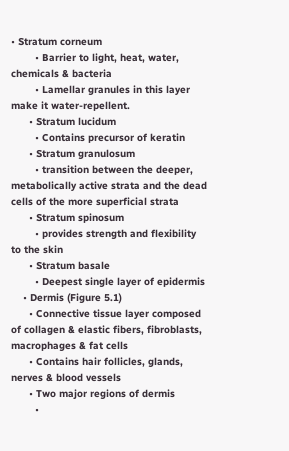• Stratum corneum
        • Barrier to light, heat, water, chemicals & bacteria
        • Lamellar granules in this layer make it water-repellent.
      • Stratum lucidum
        • Contains precursor of keratin
      • Stratum granulosum
        • transition between the deeper, metabolically active strata and the dead cells of the more superficial strata
      • Stratum spinosum
        • provides strength and flexibility to the skin
      • Stratum basale
        • Deepest single layer of epidermis
    • Dermis (Figure 5.1)
      • Connective tissue layer composed of collagen & elastic fibers, fibroblasts, macrophages & fat cells
      • Contains hair follicles, glands, nerves & blood vessels
      • Two major regions of dermis
        •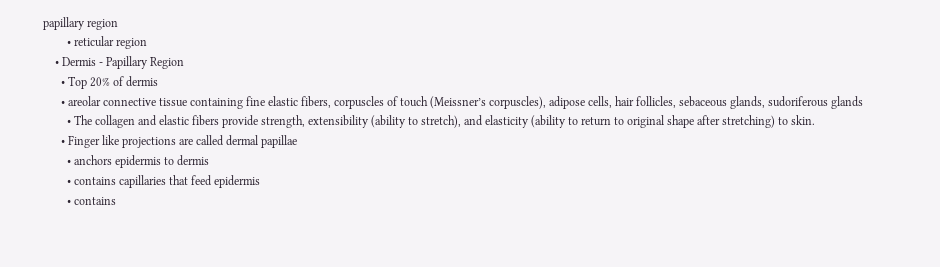papillary region
        • reticular region
    • Dermis - Papillary Region
      • Top 20% of dermis
      • areolar connective tissue containing fine elastic fibers, corpuscles of touch (Meissner’s corpuscles), adipose cells, hair follicles, sebaceous glands, sudoriferous glands
        • The collagen and elastic fibers provide strength, extensibility (ability to stretch), and elasticity (ability to return to original shape after stretching) to skin.
      • Finger like projections are called dermal papillae
        • anchors epidermis to dermis
        • contains capillaries that feed epidermis
        • contains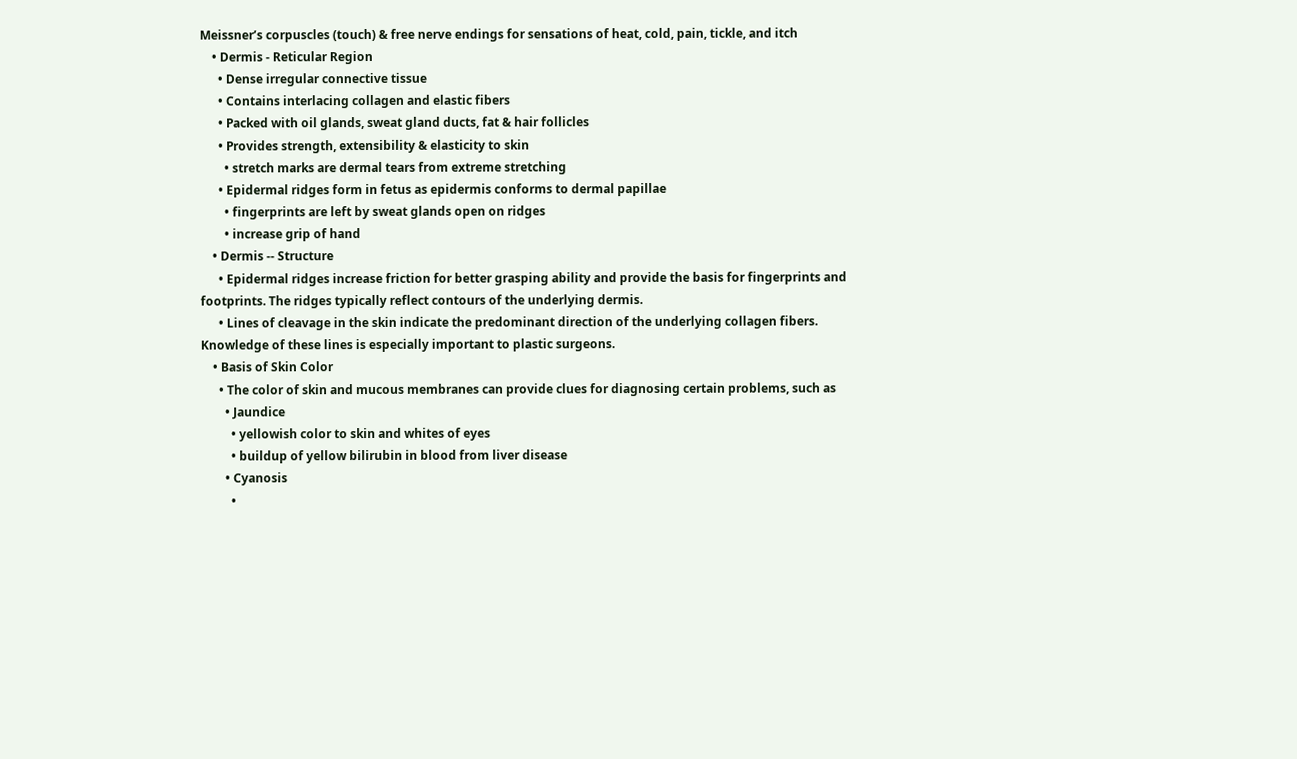Meissner’s corpuscles (touch) & free nerve endings for sensations of heat, cold, pain, tickle, and itch
    • Dermis - Reticular Region
      • Dense irregular connective tissue
      • Contains interlacing collagen and elastic fibers
      • Packed with oil glands, sweat gland ducts, fat & hair follicles
      • Provides strength, extensibility & elasticity to skin
        • stretch marks are dermal tears from extreme stretching
      • Epidermal ridges form in fetus as epidermis conforms to dermal papillae
        • fingerprints are left by sweat glands open on ridges
        • increase grip of hand
    • Dermis -- Structure
      • Epidermal ridges increase friction for better grasping ability and provide the basis for fingerprints and footprints. The ridges typically reflect contours of the underlying dermis.
      • Lines of cleavage in the skin indicate the predominant direction of the underlying collagen fibers. Knowledge of these lines is especially important to plastic surgeons.
    • Basis of Skin Color
      • The color of skin and mucous membranes can provide clues for diagnosing certain problems, such as
        • Jaundice
          • yellowish color to skin and whites of eyes
          • buildup of yellow bilirubin in blood from liver disease
        • Cyanosis
          •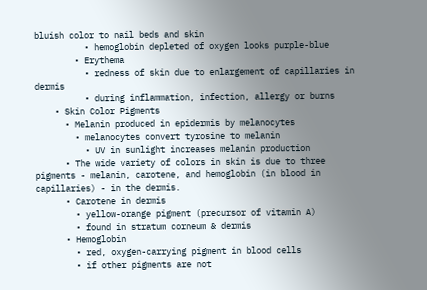bluish color to nail beds and skin
          • hemoglobin depleted of oxygen looks purple-blue
        • Erythema
          • redness of skin due to enlargement of capillaries in dermis
          • during inflammation, infection, allergy or burns
    • Skin Color Pigments
      • Melanin produced in epidermis by melanocytes
        • melanocytes convert tyrosine to melanin
          • UV in sunlight increases melanin production
      • The wide variety of colors in skin is due to three pigments - melanin, carotene, and hemoglobin (in blood in capillaries) - in the dermis.
      • Carotene in dermis
        • yellow-orange pigment (precursor of vitamin A)
        • found in stratum corneum & dermis
      • Hemoglobin
        • red, oxygen-carrying pigment in blood cells
        • if other pigments are not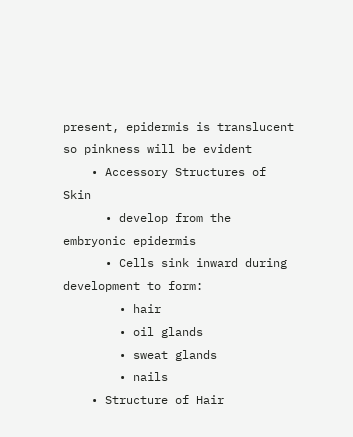present, epidermis is translucent so pinkness will be evident
    • Accessory Structures of Skin
      • develop from the embryonic epidermis
      • Cells sink inward during development to form:
        • hair
        • oil glands
        • sweat glands
        • nails
    • Structure of Hair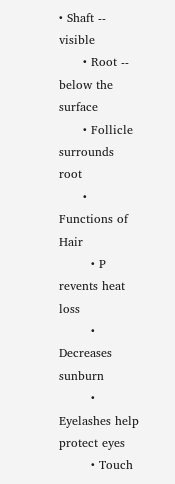• Shaft -- visible
      • Root -- below the surface
      • Follicle surrounds root
      • Functions of Hair
        • P revents heat loss
        • Decreases sunburn
        • Eyelashes help protect eyes
        • Touch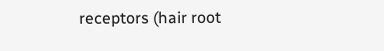receptors (hair root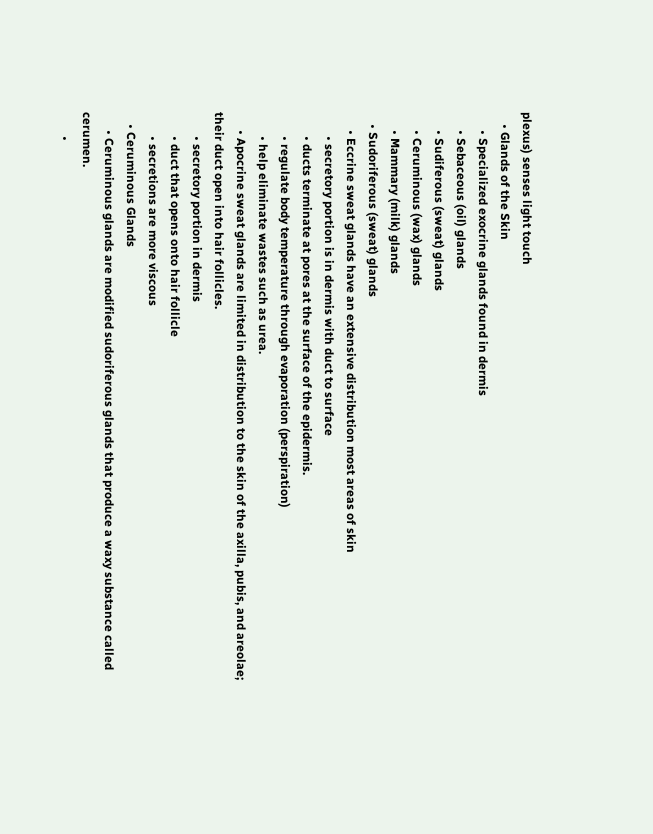plexus) senses light touch
    • Glands of the Skin
      • Specialized exocrine glands found in dermis
      • Sebaceous (oil) glands
      • Sudiferous (sweat) glands
      • Ceruminous (wax) glands
      • Mammary (milk) glands
    • Sudoriferous (sweat) glands
      • Eccrine sweat glands have an extensive distribution most areas of skin
        • secretory portion is in dermis with duct to surface
        • ducts terminate at pores at the surface of the epidermis.
        • regulate body temperature through evaporation (perspiration)
        • help eliminate wastes such as urea.
      • Apocrine sweat glands are limited in distribution to the skin of the axilla, pubis, and areolae; their duct open into hair follicles.
        • secretory portion in dermis
        • duct that opens onto hair follicle
        • secretions are more viscous
    • Ceruminous Glands
      • Ceruminous glands are modified sudoriferous glands that produce a waxy substance called cerumen.
        •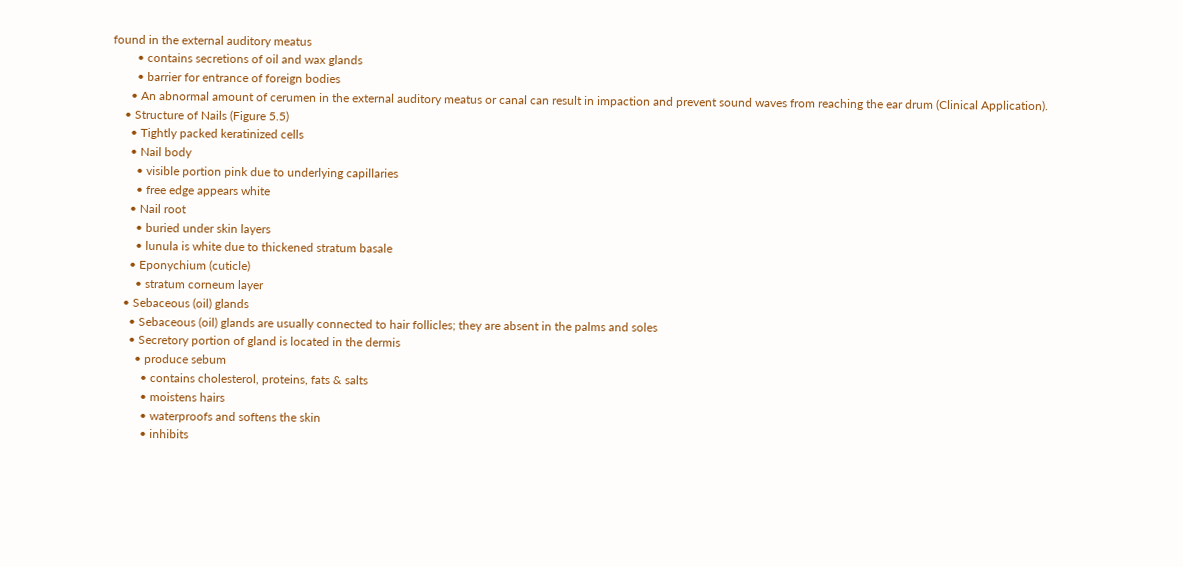found in the external auditory meatus
        • contains secretions of oil and wax glands
        • barrier for entrance of foreign bodies
      • An abnormal amount of cerumen in the external auditory meatus or canal can result in impaction and prevent sound waves from reaching the ear drum (Clinical Application).
    • Structure of Nails (Figure 5.5)
      • Tightly packed keratinized cells
      • Nail body
        • visible portion pink due to underlying capillaries
        • free edge appears white
      • Nail root
        • buried under skin layers
        • lunula is white due to thickened stratum basale
      • Eponychium (cuticle)
        • stratum corneum layer
    • Sebaceous (oil) glands
      • Sebaceous (oil) glands are usually connected to hair follicles; they are absent in the palms and soles
      • Secretory portion of gland is located in the dermis
        • produce sebum
          • contains cholesterol, proteins, fats & salts
          • moistens hairs
          • waterproofs and softens the skin
          • inhibits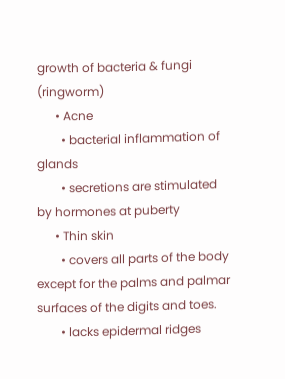growth of bacteria & fungi (ringworm)
      • Acne
        • bacterial inflammation of glands
        • secretions are stimulated by hormones at puberty
      • Thin skin
        • covers all parts of the body except for the palms and palmar surfaces of the digits and toes.
        • lacks epidermal ridges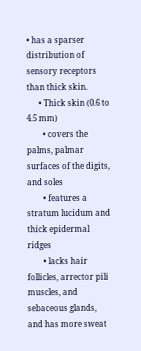• has a sparser distribution of sensory receptors than thick skin.
      • Thick skin (0.6 to 4.5 mm)
        • covers the palms, palmar surfaces of the digits, and soles
        • features a stratum lucidum and thick epidermal ridges
        • lacks hair follicles, arrector pili muscles, and sebaceous glands, and has more sweat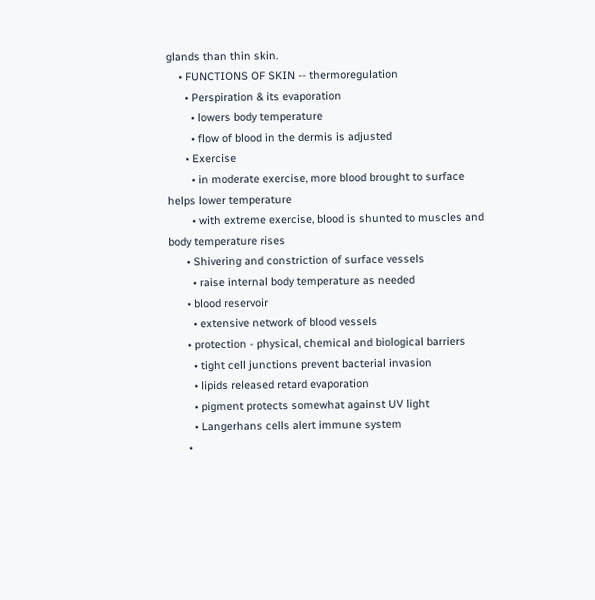glands than thin skin.
    • FUNCTIONS OF SKIN -- thermoregulation
      • Perspiration & its evaporation
        • lowers body temperature
        • flow of blood in the dermis is adjusted
      • Exercise
        • in moderate exercise, more blood brought to surface helps lower temperature
        • with extreme exercise, blood is shunted to muscles and body temperature rises
      • Shivering and constriction of surface vessels
        • raise internal body temperature as needed
      • blood reservoir
        • extensive network of blood vessels
      • protection - physical, chemical and biological barriers
        • tight cell junctions prevent bacterial invasion
        • lipids released retard evaporation
        • pigment protects somewhat against UV light
        • Langerhans cells alert immune system
      •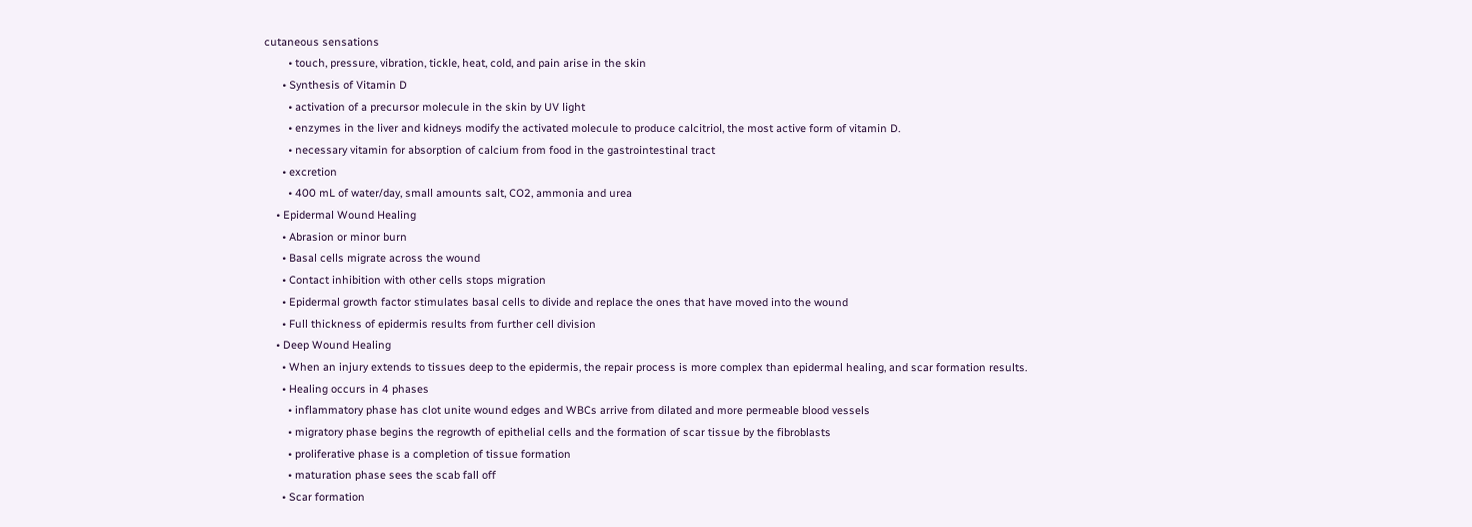cutaneous sensations
        • touch, pressure, vibration, tickle, heat, cold, and pain arise in the skin
      • Synthesis of Vitamin D
        • activation of a precursor molecule in the skin by UV light
        • enzymes in the liver and kidneys modify the activated molecule to produce calcitriol, the most active form of vitamin D.
        • necessary vitamin for absorption of calcium from food in the gastrointestinal tract
      • excretion
        • 400 mL of water/day, small amounts salt, CO2, ammonia and urea
    • Epidermal Wound Healing
      • Abrasion or minor burn
      • Basal cells migrate across the wound
      • Contact inhibition with other cells stops migration
      • Epidermal growth factor stimulates basal cells to divide and replace the ones that have moved into the wound
      • Full thickness of epidermis results from further cell division
    • Deep Wound Healing
      • When an injury extends to tissues deep to the epidermis, the repair process is more complex than epidermal healing, and scar formation results.
      • Healing occurs in 4 phases
        • inflammatory phase has clot unite wound edges and WBCs arrive from dilated and more permeable blood vessels
        • migratory phase begins the regrowth of epithelial cells and the formation of scar tissue by the fibroblasts
        • proliferative phase is a completion of tissue formation
        • maturation phase sees the scab fall off
      • Scar formation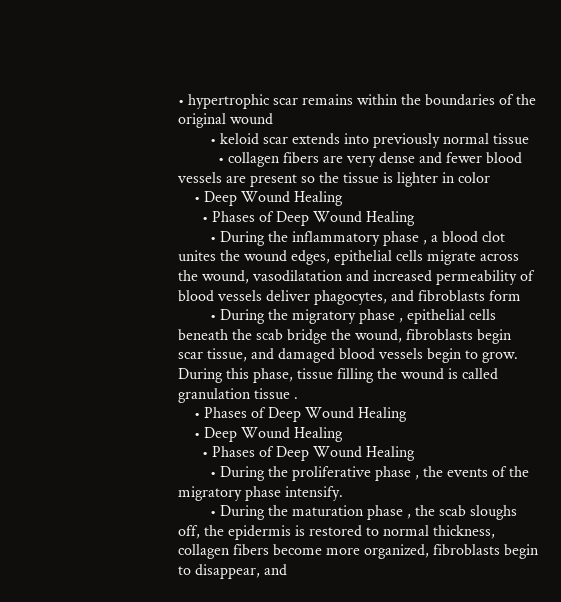• hypertrophic scar remains within the boundaries of the original wound
        • keloid scar extends into previously normal tissue
          • collagen fibers are very dense and fewer blood vessels are present so the tissue is lighter in color
    • Deep Wound Healing
      • Phases of Deep Wound Healing
        • During the inflammatory phase , a blood clot unites the wound edges, epithelial cells migrate across the wound, vasodilatation and increased permeability of blood vessels deliver phagocytes, and fibroblasts form
        • During the migratory phase , epithelial cells beneath the scab bridge the wound, fibroblasts begin scar tissue, and damaged blood vessels begin to grow. During this phase, tissue filling the wound is called granulation tissue .
    • Phases of Deep Wound Healing
    • Deep Wound Healing
      • Phases of Deep Wound Healing
        • During the proliferative phase , the events of the migratory phase intensify.
        • During the maturation phase , the scab sloughs off, the epidermis is restored to normal thickness, collagen fibers become more organized, fibroblasts begin to disappear, and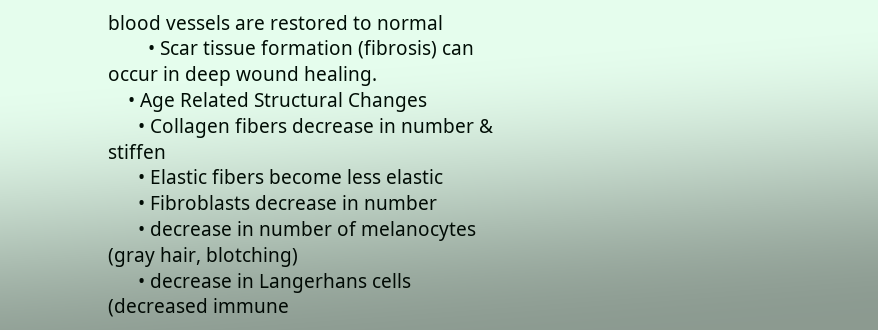blood vessels are restored to normal
        • Scar tissue formation (fibrosis) can occur in deep wound healing.
    • Age Related Structural Changes
      • Collagen fibers decrease in number & stiffen
      • Elastic fibers become less elastic
      • Fibroblasts decrease in number
      • decrease in number of melanocytes (gray hair, blotching)
      • decrease in Langerhans cells (decreased immune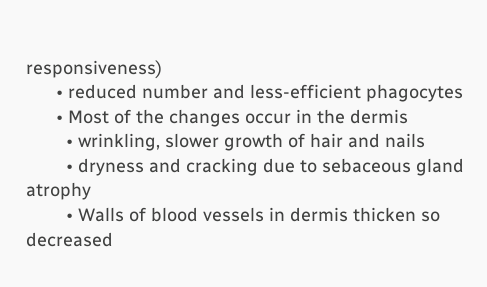responsiveness)
      • reduced number and less-efficient phagocytes
      • Most of the changes occur in the dermis
        • wrinkling, slower growth of hair and nails
        • dryness and cracking due to sebaceous gland atrophy
        • Walls of blood vessels in dermis thicken so decreased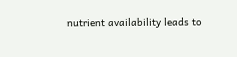nutrient availability leads to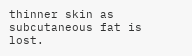thinner skin as subcutaneous fat is lost.